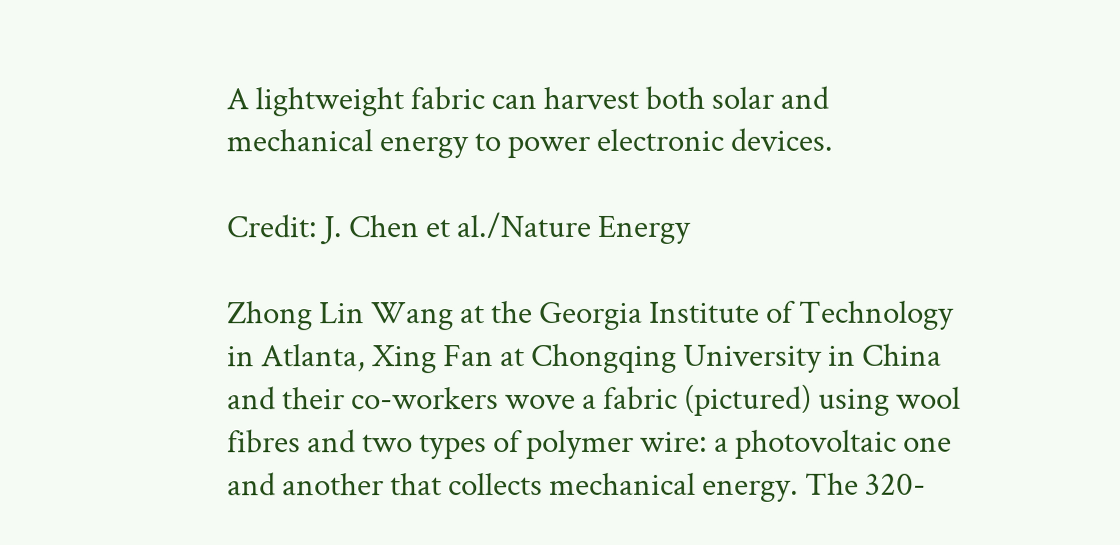A lightweight fabric can harvest both solar and mechanical energy to power electronic devices.

Credit: J. Chen et al./Nature Energy

Zhong Lin Wang at the Georgia Institute of Technology in Atlanta, Xing Fan at Chongqing University in China and their co-workers wove a fabric (pictured) using wool fibres and two types of polymer wire: a photovoltaic one and another that collects mechanical energy. The 320-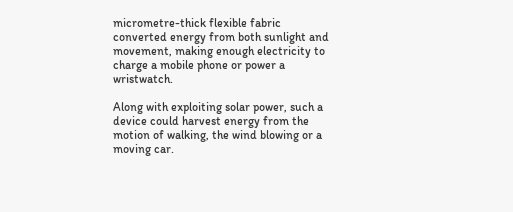micrometre-thick flexible fabric converted energy from both sunlight and movement, making enough electricity to charge a mobile phone or power a wristwatch.

Along with exploiting solar power, such a device could harvest energy from the motion of walking, the wind blowing or a moving car.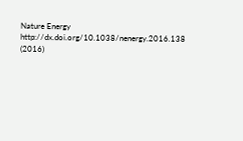Nature Energy http://dx.doi.org/10.1038/nenergy.2016.138 (2016)